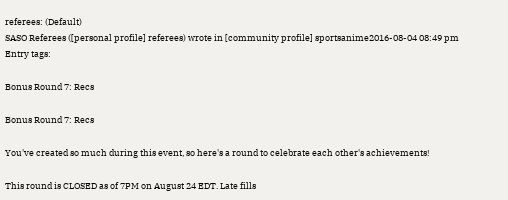referees: (Default)
SASO Referees ([personal profile] referees) wrote in [community profile] sportsanime2016-08-04 08:49 pm
Entry tags:

Bonus Round 7: Recs

Bonus Round 7: Recs

You've created so much during this event, so here's a round to celebrate each other's achievements!

This round is CLOSED as of 7PM on August 24 EDT. Late fills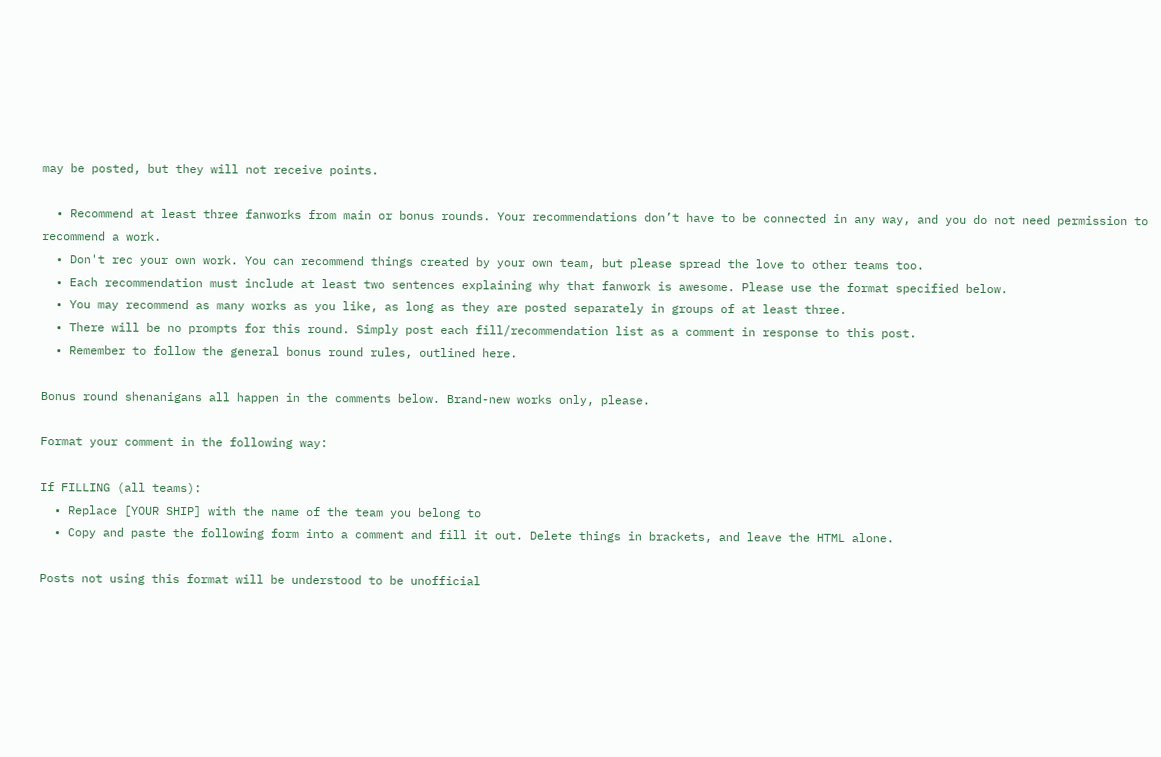may be posted, but they will not receive points.

  • Recommend at least three fanworks from main or bonus rounds. Your recommendations don’t have to be connected in any way, and you do not need permission to recommend a work.
  • Don't rec your own work. You can recommend things created by your own team, but please spread the love to other teams too.
  • Each recommendation must include at least two sentences explaining why that fanwork is awesome. Please use the format specified below.
  • You may recommend as many works as you like, as long as they are posted separately in groups of at least three.
  • There will be no prompts for this round. Simply post each fill/recommendation list as a comment in response to this post.
  • Remember to follow the general bonus round rules, outlined here.

Bonus round shenanigans all happen in the comments below. Brand-new works only, please.

Format your comment in the following way:

If FILLING (all teams):
  • Replace [YOUR SHIP] with the name of the team you belong to
  • Copy and paste the following form into a comment and fill it out. Delete things in brackets, and leave the HTML alone.

Posts not using this format will be understood to be unofficial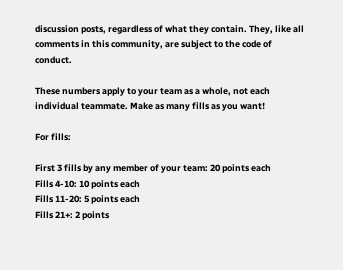discussion posts, regardless of what they contain. They, like all comments in this community, are subject to the code of conduct.

These numbers apply to your team as a whole, not each individual teammate. Make as many fills as you want!

For fills:

First 3 fills by any member of your team: 20 points each
Fills 4-10: 10 points each
Fills 11-20: 5 points each
Fills 21+: 2 points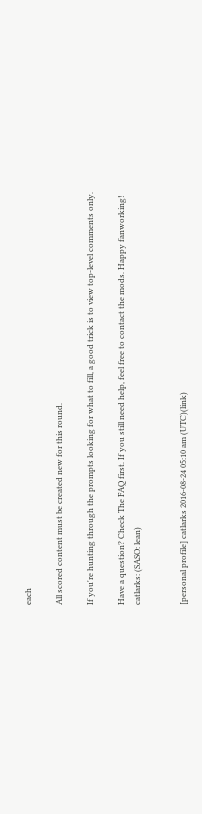each

All scored content must be created new for this round.

If you're hunting through the prompts looking for what to fill, a good trick is to view top-level comments only.

Have a question? Check The FAQ first. If you still need help, feel free to contact the mods. Happy fanworking!
catlarks: (SASO: lean)


[personal profile] catlarks 2016-08-24 05:10 am (UTC)(link)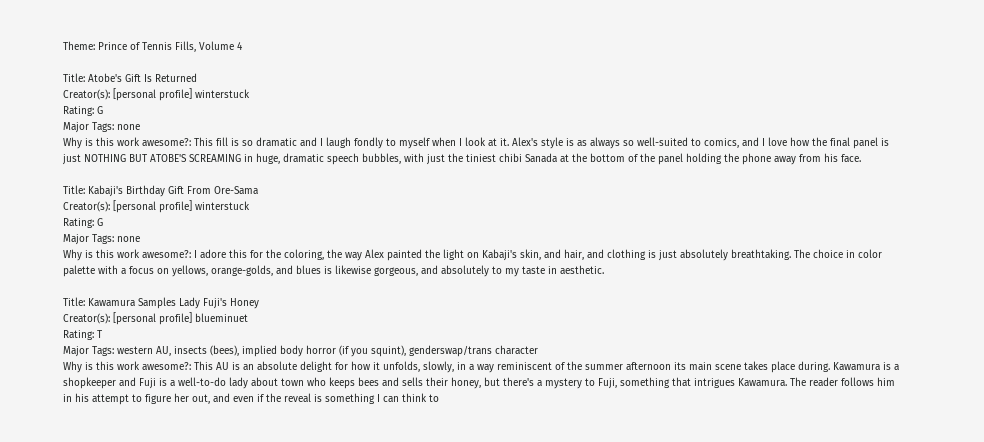Theme: Prince of Tennis Fills, Volume 4

Title: Atobe's Gift Is Returned
Creator(s): [personal profile] winterstuck
Rating: G
Major Tags: none
Why is this work awesome?: This fill is so dramatic and I laugh fondly to myself when I look at it. Alex's style is as always so well-suited to comics, and I love how the final panel is just NOTHING BUT ATOBE'S SCREAMING in huge, dramatic speech bubbles, with just the tiniest chibi Sanada at the bottom of the panel holding the phone away from his face.

Title: Kabaji's Birthday Gift From Ore-Sama
Creator(s): [personal profile] winterstuck
Rating: G
Major Tags: none
Why is this work awesome?: I adore this for the coloring, the way Alex painted the light on Kabaji's skin, and hair, and clothing is just absolutely breathtaking. The choice in color palette with a focus on yellows, orange-golds, and blues is likewise gorgeous, and absolutely to my taste in aesthetic.

Title: Kawamura Samples Lady Fuji's Honey
Creator(s): [personal profile] blueminuet
Rating: T
Major Tags: western AU, insects (bees), implied body horror (if you squint), genderswap/trans character
Why is this work awesome?: This AU is an absolute delight for how it unfolds, slowly, in a way reminiscent of the summer afternoon its main scene takes place during. Kawamura is a shopkeeper and Fuji is a well-to-do lady about town who keeps bees and sells their honey, but there's a mystery to Fuji, something that intrigues Kawamura. The reader follows him in his attempt to figure her out, and even if the reveal is something I can think to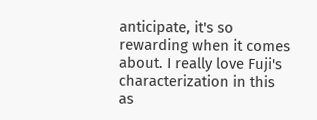anticipate, it's so rewarding when it comes about. I really love Fuji's characterization in this as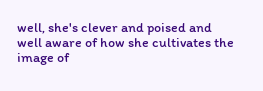well, she's clever and poised and well aware of how she cultivates the image of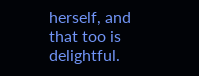herself, and that too is delightful.